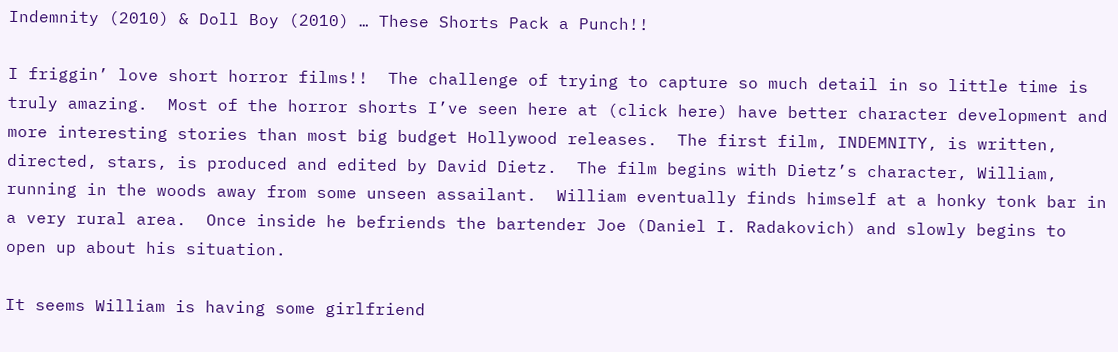Indemnity (2010) & Doll Boy (2010) … These Shorts Pack a Punch!!

I friggin’ love short horror films!!  The challenge of trying to capture so much detail in so little time is truly amazing.  Most of the horror shorts I’ve seen here at (click here) have better character development and more interesting stories than most big budget Hollywood releases.  The first film, INDEMNITY, is written, directed, stars, is produced and edited by David Dietz.  The film begins with Dietz’s character, William, running in the woods away from some unseen assailant.  William eventually finds himself at a honky tonk bar in a very rural area.  Once inside he befriends the bartender Joe (Daniel I. Radakovich) and slowly begins to open up about his situation.

It seems William is having some girlfriend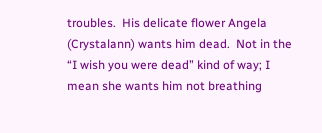troubles.  His delicate flower Angela (Crystalann) wants him dead.  Not in the “I wish you were dead” kind of way; I mean she wants him not breathing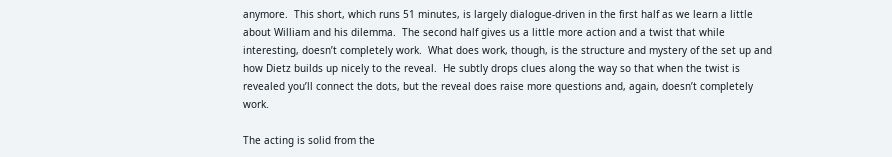anymore.  This short, which runs 51 minutes, is largely dialogue-driven in the first half as we learn a little about William and his dilemma.  The second half gives us a little more action and a twist that while interesting, doesn’t completely work.  What does work, though, is the structure and mystery of the set up and how Dietz builds up nicely to the reveal.  He subtly drops clues along the way so that when the twist is revealed you’ll connect the dots, but the reveal does raise more questions and, again, doesn’t completely work.

The acting is solid from the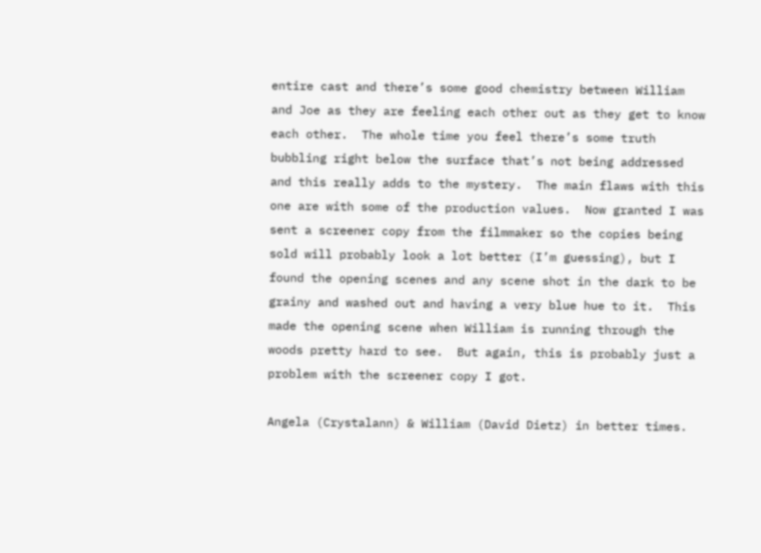entire cast and there’s some good chemistry between William and Joe as they are feeling each other out as they get to know each other.  The whole time you feel there’s some truth bubbling right below the surface that’s not being addressed and this really adds to the mystery.  The main flaws with this one are with some of the production values.  Now granted I was sent a screener copy from the filmmaker so the copies being sold will probably look a lot better (I’m guessing), but I found the opening scenes and any scene shot in the dark to be grainy and washed out and having a very blue hue to it.  This made the opening scene when William is running through the woods pretty hard to see.  But again, this is probably just a problem with the screener copy I got.

Angela (Crystalann) & William (David Dietz) in better times.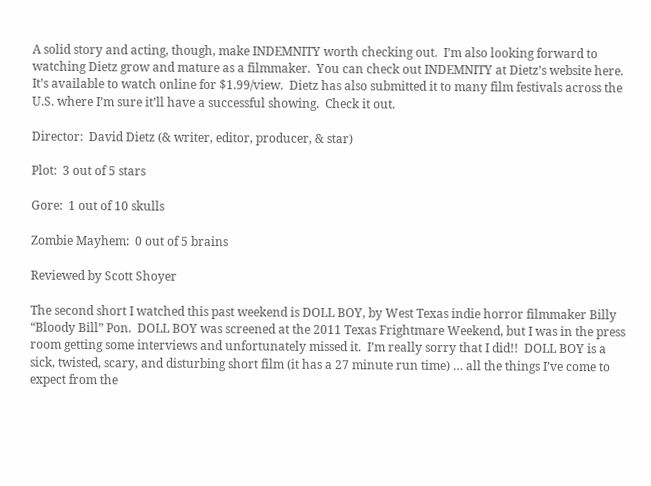A solid story and acting, though, make INDEMNITY worth checking out.  I’m also looking forward to watching Dietz grow and mature as a filmmaker.  You can check out INDEMNITY at Dietz’s website here.  It’s available to watch online for $1.99/view.  Dietz has also submitted it to many film festivals across the U.S. where I’m sure it’ll have a successful showing.  Check it out.

Director:  David Dietz (& writer, editor, producer, & star)

Plot:  3 out of 5 stars

Gore:  1 out of 10 skulls

Zombie Mayhem:  0 out of 5 brains

Reviewed by Scott Shoyer

The second short I watched this past weekend is DOLL BOY, by West Texas indie horror filmmaker Billy “Bloody Bill” Pon.  DOLL BOY was screened at the 2011 Texas Frightmare Weekend, but I was in the press room getting some interviews and unfortunately missed it.  I’m really sorry that I did!!  DOLL BOY is a sick, twisted, scary, and disturbing short film (it has a 27 minute run time) … all the things I’ve come to expect from the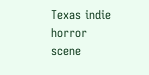Texas indie horror scene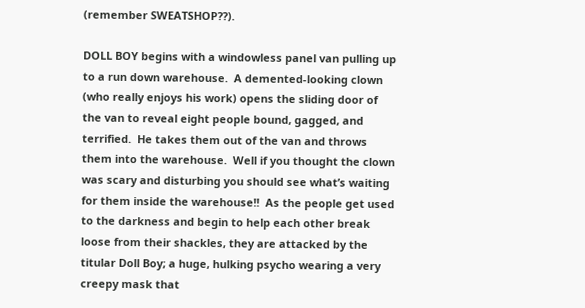(remember SWEATSHOP??).

DOLL BOY begins with a windowless panel van pulling up to a run down warehouse.  A demented-looking clown (who really enjoys his work) opens the sliding door of the van to reveal eight people bound, gagged, and terrified.  He takes them out of the van and throws them into the warehouse.  Well if you thought the clown was scary and disturbing you should see what’s waiting for them inside the warehouse!!  As the people get used to the darkness and begin to help each other break loose from their shackles, they are attacked by the titular Doll Boy; a huge, hulking psycho wearing a very creepy mask that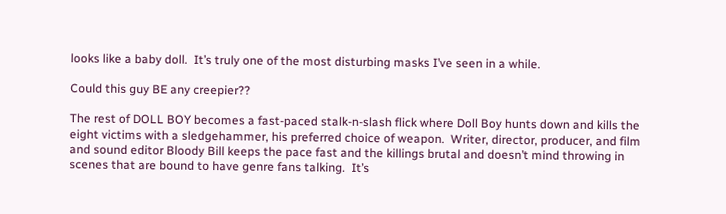looks like a baby doll.  It’s truly one of the most disturbing masks I’ve seen in a while.

Could this guy BE any creepier??

The rest of DOLL BOY becomes a fast-paced stalk-n-slash flick where Doll Boy hunts down and kills the eight victims with a sledgehammer, his preferred choice of weapon.  Writer, director, producer, and film and sound editor Bloody Bill keeps the pace fast and the killings brutal and doesn’t mind throwing in scenes that are bound to have genre fans talking.  It’s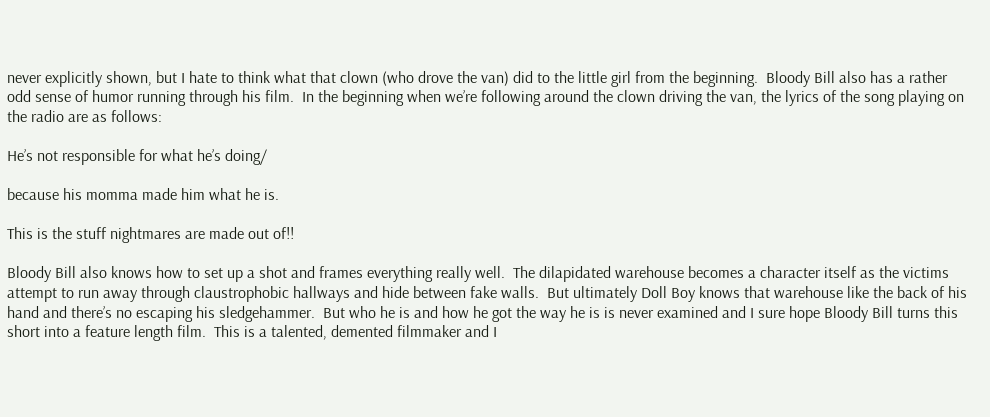never explicitly shown, but I hate to think what that clown (who drove the van) did to the little girl from the beginning.  Bloody Bill also has a rather odd sense of humor running through his film.  In the beginning when we’re following around the clown driving the van, the lyrics of the song playing on the radio are as follows:

He’s not responsible for what he’s doing/

because his momma made him what he is.

This is the stuff nightmares are made out of!!

Bloody Bill also knows how to set up a shot and frames everything really well.  The dilapidated warehouse becomes a character itself as the victims attempt to run away through claustrophobic hallways and hide between fake walls.  But ultimately Doll Boy knows that warehouse like the back of his hand and there’s no escaping his sledgehammer.  But who he is and how he got the way he is is never examined and I sure hope Bloody Bill turns this short into a feature length film.  This is a talented, demented filmmaker and I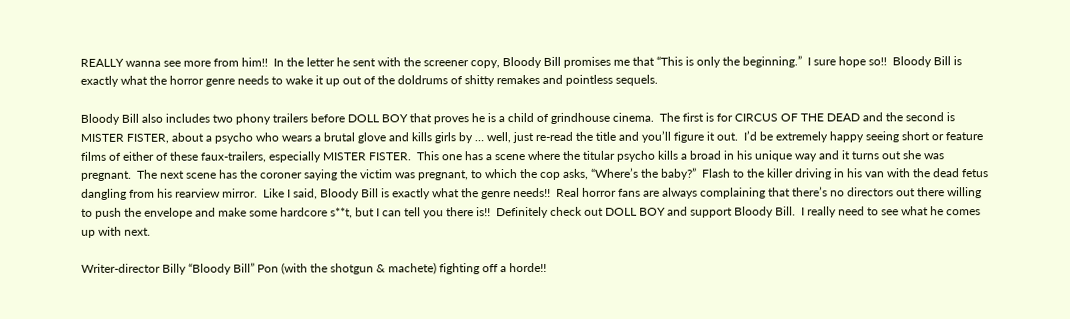REALLY wanna see more from him!!  In the letter he sent with the screener copy, Bloody Bill promises me that “This is only the beginning.”  I sure hope so!!  Bloody Bill is exactly what the horror genre needs to wake it up out of the doldrums of shitty remakes and pointless sequels.

Bloody Bill also includes two phony trailers before DOLL BOY that proves he is a child of grindhouse cinema.  The first is for CIRCUS OF THE DEAD and the second is MISTER FISTER, about a psycho who wears a brutal glove and kills girls by … well, just re-read the title and you’ll figure it out.  I’d be extremely happy seeing short or feature films of either of these faux-trailers, especially MISTER FISTER.  This one has a scene where the titular psycho kills a broad in his unique way and it turns out she was pregnant.  The next scene has the coroner saying the victim was pregnant, to which the cop asks, “Where’s the baby?”  Flash to the killer driving in his van with the dead fetus dangling from his rearview mirror.  Like I said, Bloody Bill is exactly what the genre needs!!  Real horror fans are always complaining that there’s no directors out there willing to push the envelope and make some hardcore s**t, but I can tell you there is!!  Definitely check out DOLL BOY and support Bloody Bill.  I really need to see what he comes up with next.

Writer-director Billy “Bloody Bill” Pon (with the shotgun & machete) fighting off a horde!!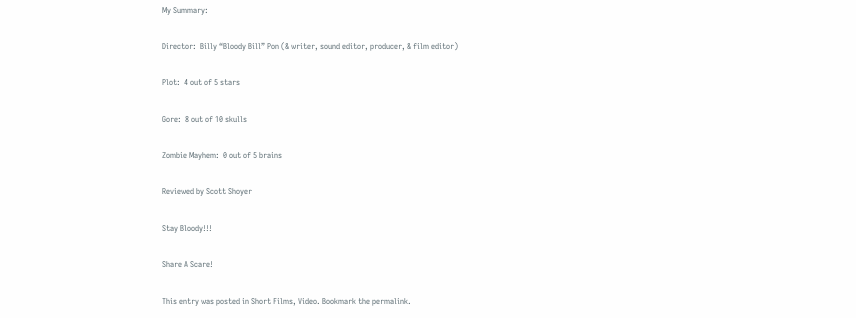My Summary:

Director:  Billy “Bloody Bill” Pon (& writer, sound editor, producer, & film editor)

Plot:  4 out of 5 stars

Gore:  8 out of 10 skulls

Zombie Mayhem:  0 out of 5 brains

Reviewed by Scott Shoyer

Stay Bloody!!!

Share A Scare!

This entry was posted in Short Films, Video. Bookmark the permalink.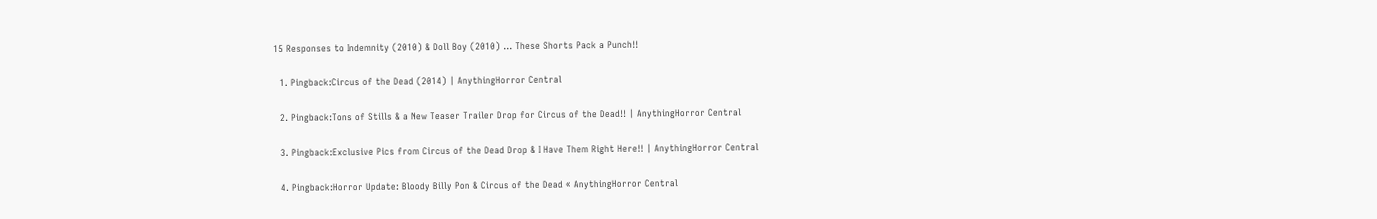15 Responses to Indemnity (2010) & Doll Boy (2010) … These Shorts Pack a Punch!!

  1. Pingback:Circus of the Dead (2014) | AnythingHorror Central

  2. Pingback:Tons of Stills & a New Teaser Trailer Drop for Circus of the Dead!! | AnythingHorror Central

  3. Pingback:Exclusive Pics from Circus of the Dead Drop & I Have Them Right Here!! | AnythingHorror Central

  4. Pingback:Horror Update: Bloody Billy Pon & Circus of the Dead « AnythingHorror Central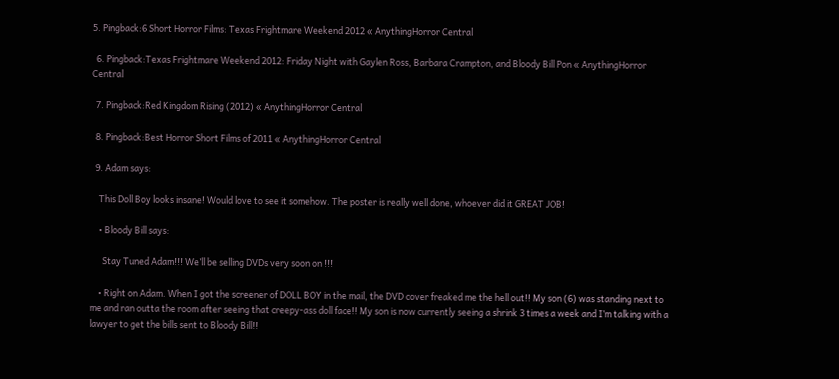5. Pingback:6 Short Horror Films: Texas Frightmare Weekend 2012 « AnythingHorror Central

  6. Pingback:Texas Frightmare Weekend 2012: Friday Night with Gaylen Ross, Barbara Crampton, and Bloody Bill Pon « AnythingHorror Central

  7. Pingback:Red Kingdom Rising (2012) « AnythingHorror Central

  8. Pingback:Best Horror Short Films of 2011 « AnythingHorror Central

  9. Adam says:

    This Doll Boy looks insane! Would love to see it somehow. The poster is really well done, whoever did it GREAT JOB!

    • Bloody Bill says:

      Stay Tuned Adam!!! We’ll be selling DVDs very soon on !!!

    • Right on Adam. When I got the screener of DOLL BOY in the mail, the DVD cover freaked me the hell out!! My son (6) was standing next to me and ran outta the room after seeing that creepy-ass doll face!! My son is now currently seeing a shrink 3 times a week and I’m talking with a lawyer to get the bills sent to Bloody Bill!!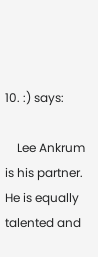10. :) says:

    Lee Ankrum is his partner. He is equally talented and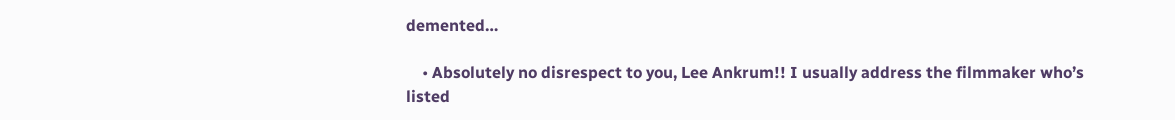demented…

    • Absolutely no disrespect to you, Lee Ankrum!! I usually address the filmmaker who’s listed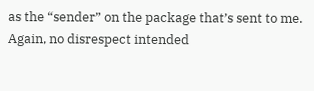as the “sender” on the package that’s sent to me. Again, no disrespect intended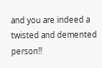and you are indeed a twisted and demented person!!